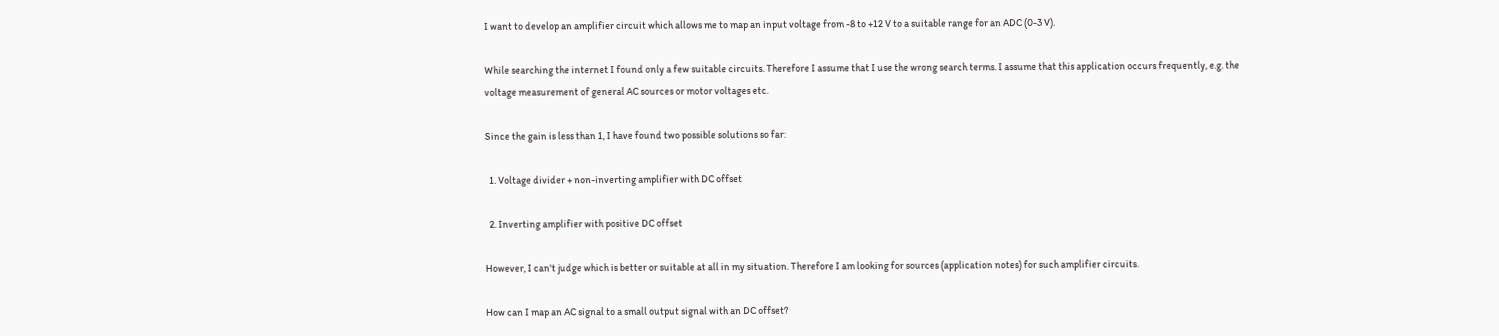I want to develop an amplifier circuit which allows me to map an input voltage from -8 to +12 V to a suitable range for an ADC (0-3 V).

While searching the internet I found only a few suitable circuits. Therefore I assume that I use the wrong search terms. I assume that this application occurs frequently, e.g. the voltage measurement of general AC sources or motor voltages etc.

Since the gain is less than 1, I have found two possible solutions so far:

  1. Voltage divider + non-inverting amplifier with DC offset

  2. Inverting amplifier with positive DC offset

However, I can't judge which is better or suitable at all in my situation. Therefore I am looking for sources (application notes) for such amplifier circuits.

How can I map an AC signal to a small output signal with an DC offset?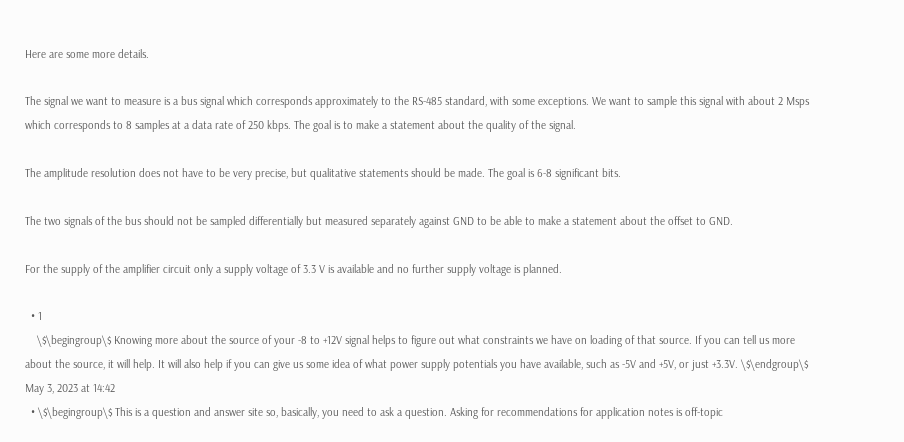Here are some more details.

The signal we want to measure is a bus signal which corresponds approximately to the RS-485 standard, with some exceptions. We want to sample this signal with about 2 Msps which corresponds to 8 samples at a data rate of 250 kbps. The goal is to make a statement about the quality of the signal.

The amplitude resolution does not have to be very precise, but qualitative statements should be made. The goal is 6-8 significant bits.

The two signals of the bus should not be sampled differentially but measured separately against GND to be able to make a statement about the offset to GND.

For the supply of the amplifier circuit only a supply voltage of 3.3 V is available and no further supply voltage is planned.

  • 1
    \$\begingroup\$ Knowing more about the source of your -8 to +12V signal helps to figure out what constraints we have on loading of that source. If you can tell us more about the source, it will help. It will also help if you can give us some idea of what power supply potentials you have available, such as -5V and +5V, or just +3.3V. \$\endgroup\$ May 3, 2023 at 14:42
  • \$\begingroup\$ This is a question and answer site so, basically, you need to ask a question. Asking for recommendations for application notes is off-topic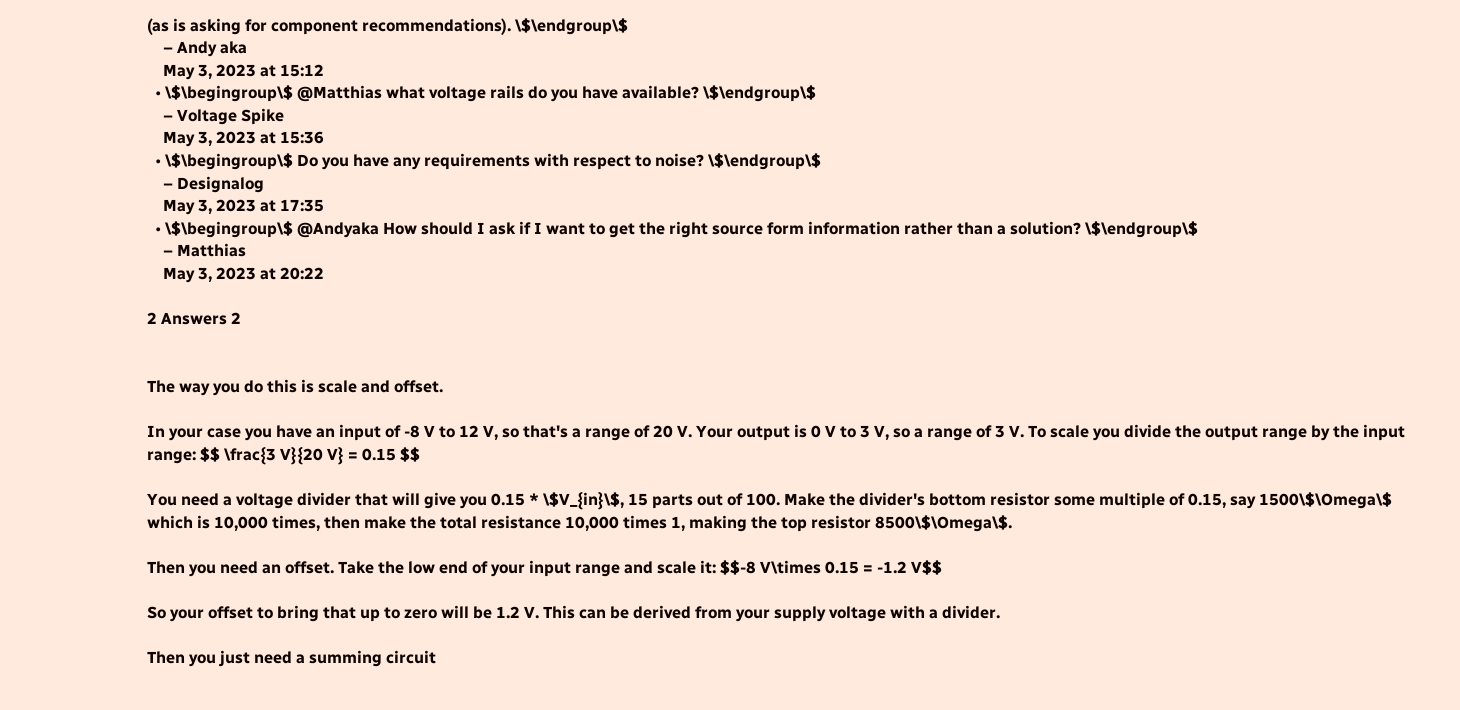(as is asking for component recommendations). \$\endgroup\$
    – Andy aka
    May 3, 2023 at 15:12
  • \$\begingroup\$ @Matthias what voltage rails do you have available? \$\endgroup\$
    – Voltage Spike
    May 3, 2023 at 15:36
  • \$\begingroup\$ Do you have any requirements with respect to noise? \$\endgroup\$
    – Designalog
    May 3, 2023 at 17:35
  • \$\begingroup\$ @Andyaka How should I ask if I want to get the right source form information rather than a solution? \$\endgroup\$
    – Matthias
    May 3, 2023 at 20:22

2 Answers 2


The way you do this is scale and offset.

In your case you have an input of -8 V to 12 V, so that's a range of 20 V. Your output is 0 V to 3 V, so a range of 3 V. To scale you divide the output range by the input range: $$ \frac{3 V}{20 V} = 0.15 $$

You need a voltage divider that will give you 0.15 * \$V_{in}\$, 15 parts out of 100. Make the divider's bottom resistor some multiple of 0.15, say 1500\$\Omega\$ which is 10,000 times, then make the total resistance 10,000 times 1, making the top resistor 8500\$\Omega\$.

Then you need an offset. Take the low end of your input range and scale it: $$-8 V\times 0.15 = -1.2 V$$

So your offset to bring that up to zero will be 1.2 V. This can be derived from your supply voltage with a divider.

Then you just need a summing circuit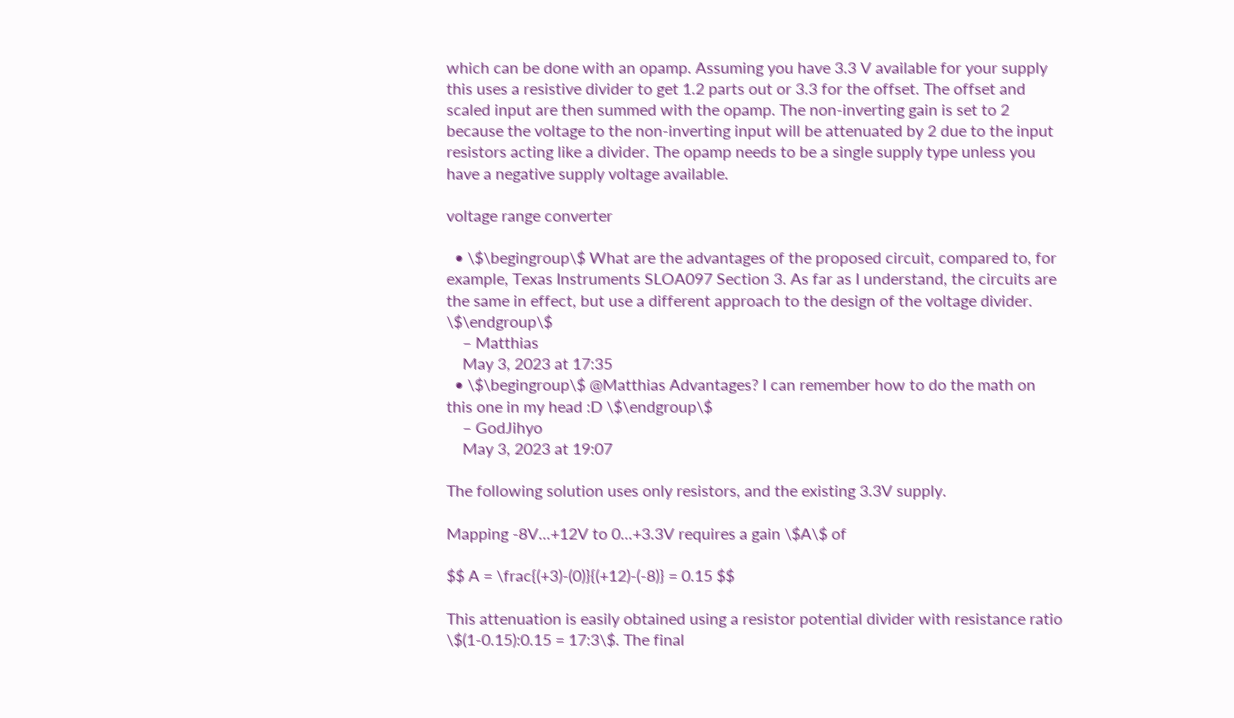which can be done with an opamp. Assuming you have 3.3 V available for your supply this uses a resistive divider to get 1.2 parts out or 3.3 for the offset. The offset and scaled input are then summed with the opamp. The non-inverting gain is set to 2 because the voltage to the non-inverting input will be attenuated by 2 due to the input resistors acting like a divider. The opamp needs to be a single supply type unless you have a negative supply voltage available.

voltage range converter

  • \$\begingroup\$ What are the advantages of the proposed circuit, compared to, for example, Texas Instruments SLOA097 Section 3. As far as I understand, the circuits are the same in effect, but use a different approach to the design of the voltage divider. \$\endgroup\$
    – Matthias
    May 3, 2023 at 17:35
  • \$\begingroup\$ @Matthias Advantages? I can remember how to do the math on this one in my head :D \$\endgroup\$
    – GodJihyo
    May 3, 2023 at 19:07

The following solution uses only resistors, and the existing 3.3V supply.

Mapping -8V...+12V to 0...+3.3V requires a gain \$A\$ of

$$ A = \frac{(+3)-(0)}{(+12)-(-8)} = 0.15 $$

This attenuation is easily obtained using a resistor potential divider with resistance ratio \$(1-0.15):0.15 = 17:3\$. The final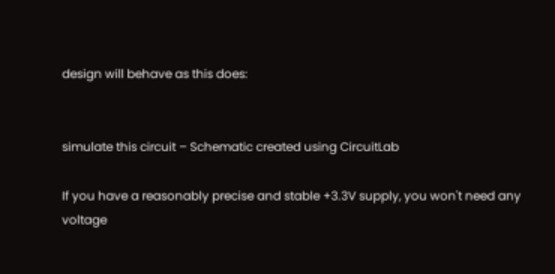design will behave as this does:


simulate this circuit – Schematic created using CircuitLab

If you have a reasonably precise and stable +3.3V supply, you won't need any voltage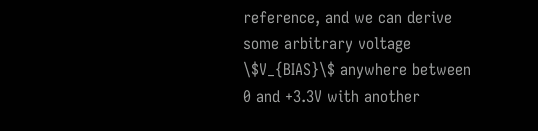reference, and we can derive some arbitrary voltage \$V_{BIAS}\$ anywhere between 0 and +3.3V with another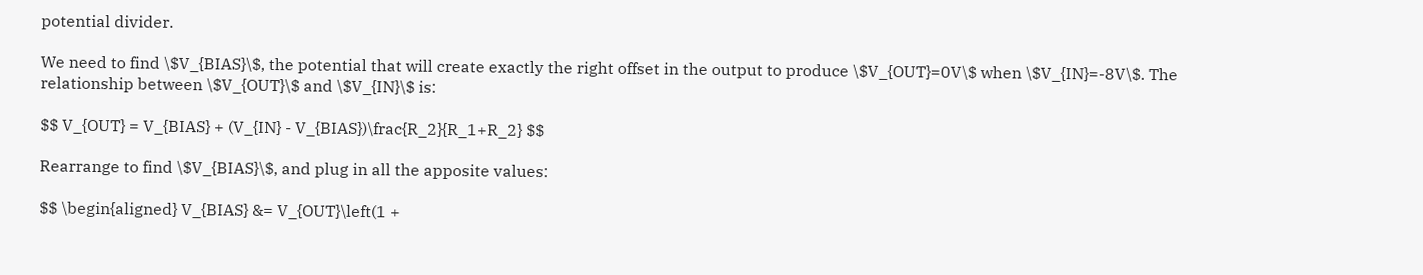potential divider.

We need to find \$V_{BIAS}\$, the potential that will create exactly the right offset in the output to produce \$V_{OUT}=0V\$ when \$V_{IN}=-8V\$. The relationship between \$V_{OUT}\$ and \$V_{IN}\$ is:

$$ V_{OUT} = V_{BIAS} + (V_{IN} - V_{BIAS})\frac{R_2}{R_1+R_2} $$

Rearrange to find \$V_{BIAS}\$, and plug in all the apposite values:

$$ \begin{aligned} V_{BIAS} &= V_{OUT}\left(1 +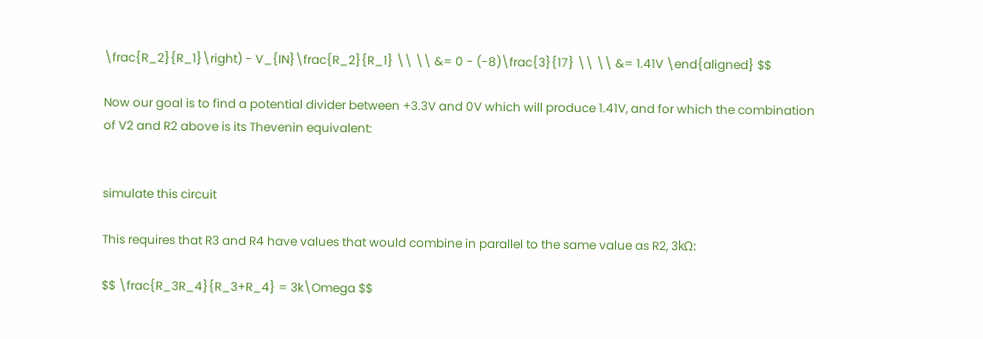\frac{R_2}{R_1}\right) - V_{IN}\frac{R_2}{R_1} \\ \\ &= 0 - (-8)\frac{3}{17} \\ \\ &= 1.41V \end{aligned} $$

Now our goal is to find a potential divider between +3.3V and 0V which will produce 1.41V, and for which the combination of V2 and R2 above is its Thevenin equivalent:


simulate this circuit

This requires that R3 and R4 have values that would combine in parallel to the same value as R2, 3kΩ:

$$ \frac{R_3R_4}{R_3+R_4} = 3k\Omega $$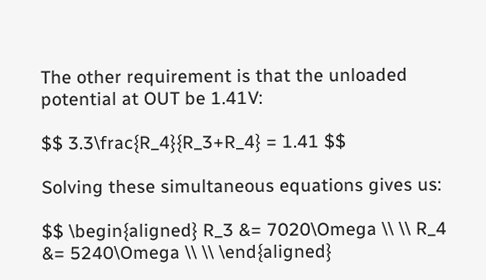The other requirement is that the unloaded potential at OUT be 1.41V:

$$ 3.3\frac{R_4}{R_3+R_4} = 1.41 $$

Solving these simultaneous equations gives us:

$$ \begin{aligned} R_3 &= 7020\Omega \\ \\ R_4 &= 5240\Omega \\ \\ \end{aligned}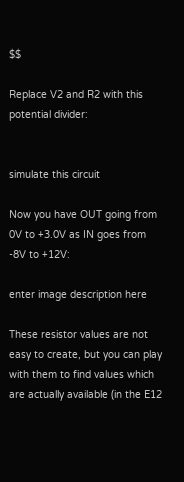$$

Replace V2 and R2 with this potential divider:


simulate this circuit

Now you have OUT going from 0V to +3.0V as IN goes from -8V to +12V:

enter image description here

These resistor values are not easy to create, but you can play with them to find values which are actually available (in the E12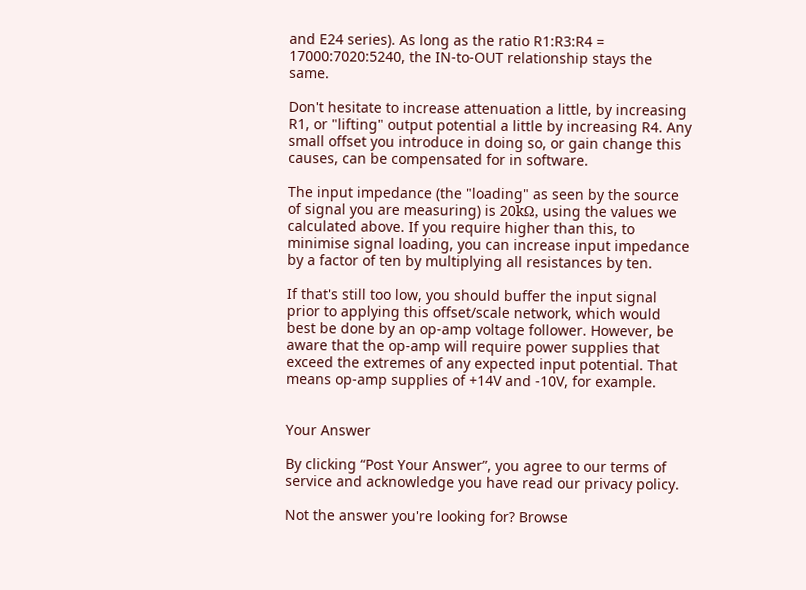and E24 series). As long as the ratio R1:R3:R4 = 17000:7020:5240, the IN-to-OUT relationship stays the same.

Don't hesitate to increase attenuation a little, by increasing R1, or "lifting" output potential a little by increasing R4. Any small offset you introduce in doing so, or gain change this causes, can be compensated for in software.

The input impedance (the "loading" as seen by the source of signal you are measuring) is 20kΩ, using the values we calculated above. If you require higher than this, to minimise signal loading, you can increase input impedance by a factor of ten by multiplying all resistances by ten.

If that's still too low, you should buffer the input signal prior to applying this offset/scale network, which would best be done by an op-amp voltage follower. However, be aware that the op-amp will require power supplies that exceed the extremes of any expected input potential. That means op-amp supplies of +14V and -10V, for example.


Your Answer

By clicking “Post Your Answer”, you agree to our terms of service and acknowledge you have read our privacy policy.

Not the answer you're looking for? Browse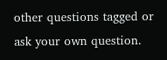other questions tagged or ask your own question.